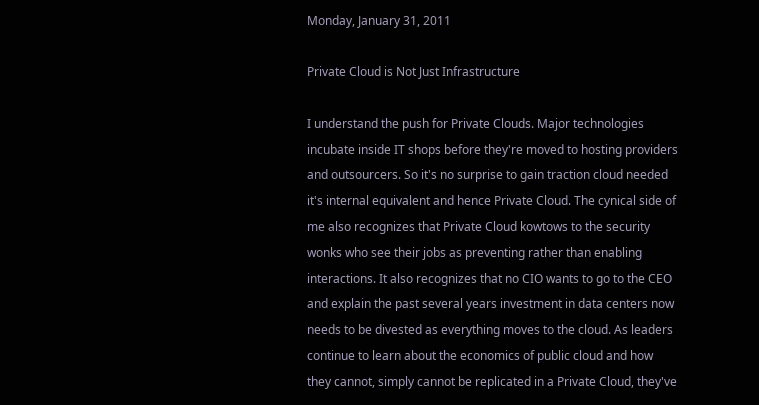Monday, January 31, 2011

Private Cloud is Not Just Infrastructure

I understand the push for Private Clouds. Major technologies incubate inside IT shops before they're moved to hosting providers and outsourcers. So it's no surprise to gain traction cloud needed it's internal equivalent and hence Private Cloud. The cynical side of me also recognizes that Private Cloud kowtows to the security wonks who see their jobs as preventing rather than enabling interactions. It also recognizes that no CIO wants to go to the CEO and explain the past several years investment in data centers now needs to be divested as everything moves to the cloud. As leaders continue to learn about the economics of public cloud and how they cannot, simply cannot be replicated in a Private Cloud, they've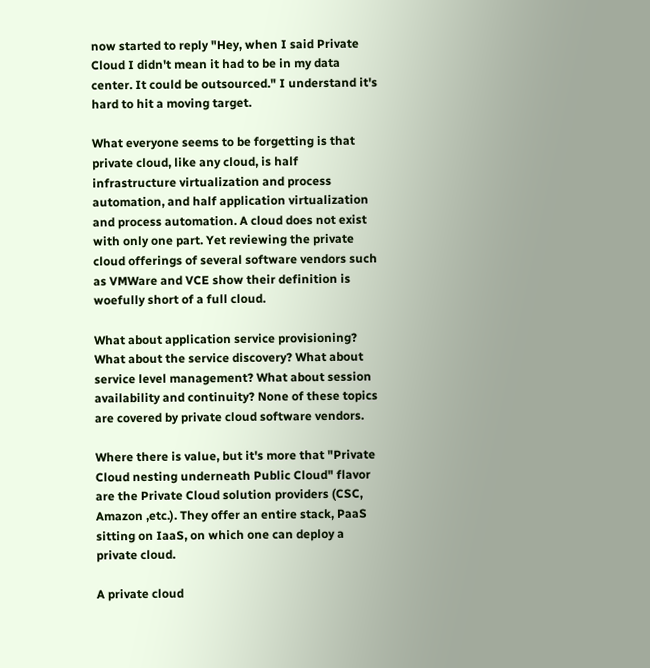now started to reply "Hey, when I said Private Cloud I didn't mean it had to be in my data center. It could be outsourced." I understand it's hard to hit a moving target.

What everyone seems to be forgetting is that private cloud, like any cloud, is half infrastructure virtualization and process automation, and half application virtualization and process automation. A cloud does not exist with only one part. Yet reviewing the private cloud offerings of several software vendors such as VMWare and VCE show their definition is woefully short of a full cloud.

What about application service provisioning? What about the service discovery? What about service level management? What about session availability and continuity? None of these topics are covered by private cloud software vendors.

Where there is value, but it's more that "Private Cloud nesting underneath Public Cloud" flavor are the Private Cloud solution providers (CSC, Amazon ,etc.). They offer an entire stack, PaaS sitting on IaaS, on which one can deploy a private cloud.

A private cloud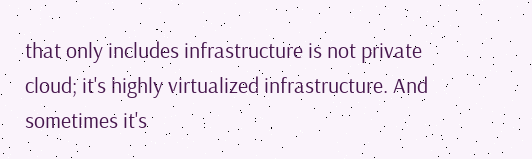that only includes infrastructure is not private cloud; it's highly virtualized infrastructure. And sometimes it's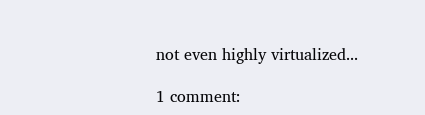not even highly virtualized...

1 comment: